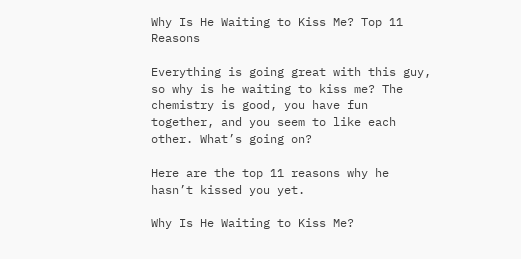Why Is He Waiting to Kiss Me? Top 11 Reasons

Everything is going great with this guy, so why is he waiting to kiss me? The chemistry is good, you have fun together, and you seem to like each other. What’s going on?

Here are the top 11 reasons why he hasn’t kissed you yet.

Why Is He Waiting to Kiss Me?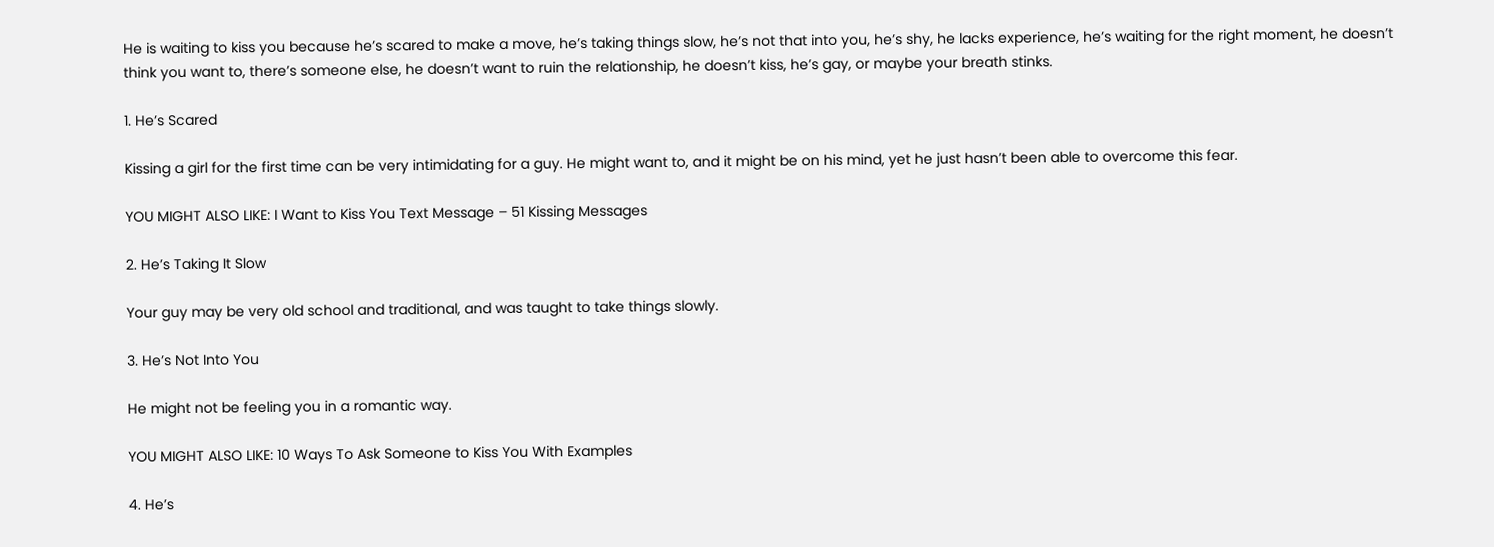He is waiting to kiss you because he’s scared to make a move, he’s taking things slow, he’s not that into you, he’s shy, he lacks experience, he’s waiting for the right moment, he doesn’t think you want to, there’s someone else, he doesn’t want to ruin the relationship, he doesn’t kiss, he’s gay, or maybe your breath stinks.

1. He’s Scared

Kissing a girl for the first time can be very intimidating for a guy. He might want to, and it might be on his mind, yet he just hasn’t been able to overcome this fear.

YOU MIGHT ALSO LIKE: I Want to Kiss You Text Message – 51 Kissing Messages

2. He’s Taking It Slow

Your guy may be very old school and traditional, and was taught to take things slowly.

3. He’s Not Into You

He might not be feeling you in a romantic way.

YOU MIGHT ALSO LIKE: 10 Ways To Ask Someone to Kiss You With Examples

4. He’s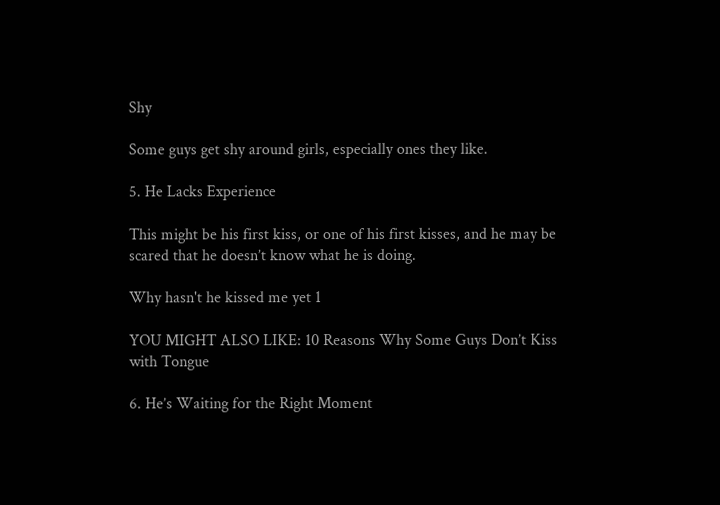Shy

Some guys get shy around girls, especially ones they like.

5. He Lacks Experience

This might be his first kiss, or one of his first kisses, and he may be scared that he doesn’t know what he is doing.

Why hasn't he kissed me yet 1

YOU MIGHT ALSO LIKE: 10 Reasons Why Some Guys Don’t Kiss with Tongue

6. He’s Waiting for the Right Moment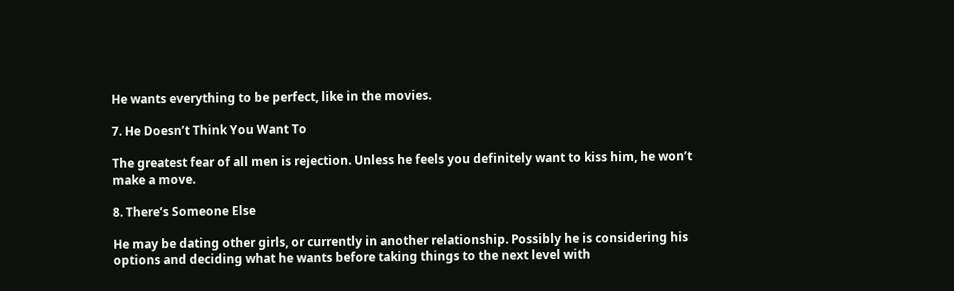He wants everything to be perfect, like in the movies.

7. He Doesn’t Think You Want To

The greatest fear of all men is rejection. Unless he feels you definitely want to kiss him, he won’t make a move.

8. There’s Someone Else

He may be dating other girls, or currently in another relationship. Possibly he is considering his options and deciding what he wants before taking things to the next level with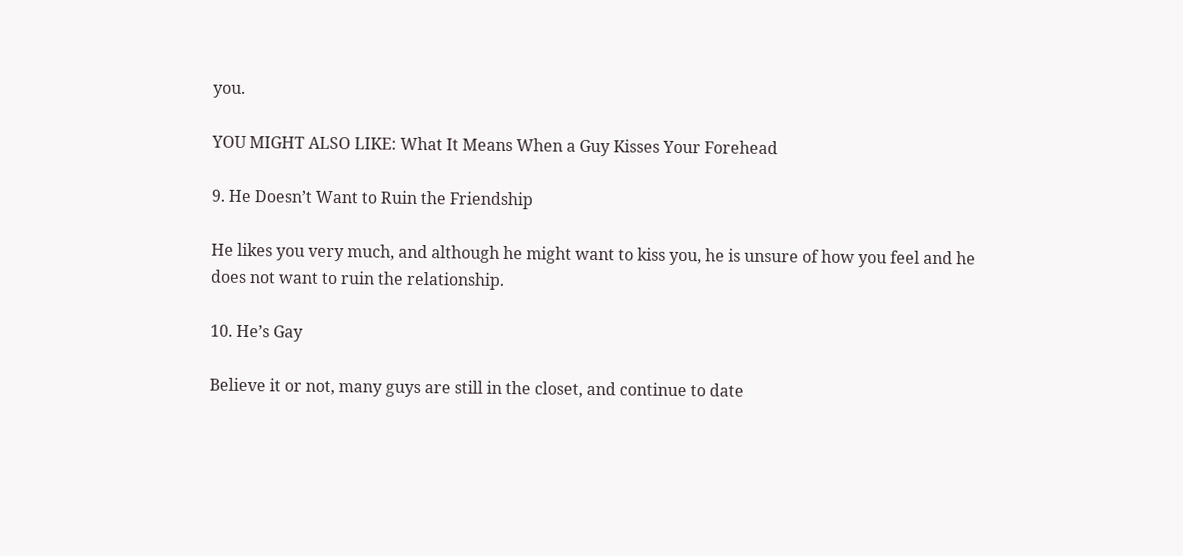you.

YOU MIGHT ALSO LIKE: What It Means When a Guy Kisses Your Forehead

9. He Doesn’t Want to Ruin the Friendship

He likes you very much, and although he might want to kiss you, he is unsure of how you feel and he does not want to ruin the relationship.

10. He’s Gay

Believe it or not, many guys are still in the closet, and continue to date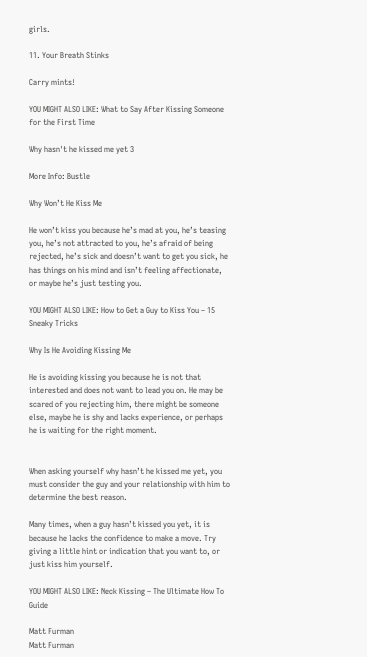girls.

11. Your Breath Stinks

Carry mints!

YOU MIGHT ALSO LIKE: What to Say After Kissing Someone for the First Time

Why hasn't he kissed me yet 3

More Info: Bustle

Why Won’t He Kiss Me

He won’t kiss you because he’s mad at you, he’s teasing you, he’s not attracted to you, he’s afraid of being rejected, he’s sick and doesn’t want to get you sick, he has things on his mind and isn’t feeling affectionate, or maybe he’s just testing you.

YOU MIGHT ALSO LIKE: How to Get a Guy to Kiss You – 15 Sneaky Tricks

Why Is He Avoiding Kissing Me

He is avoiding kissing you because he is not that interested and does not want to lead you on. He may be scared of you rejecting him, there might be someone else, maybe he is shy and lacks experience, or perhaps he is waiting for the right moment.


When asking yourself why hasn’t he kissed me yet, you must consider the guy and your relationship with him to determine the best reason.

Many times, when a guy hasn’t kissed you yet, it is because he lacks the confidence to make a move. Try giving a little hint or indication that you want to, or just kiss him yourself.

YOU MIGHT ALSO LIKE: Neck Kissing – The Ultimate How To Guide

Matt Furman
Matt Furman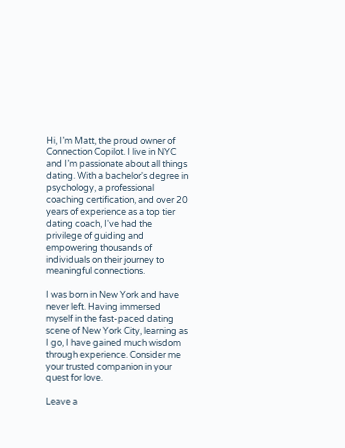Hi, I’m Matt, the proud owner of Connection Copilot. I live in NYC and I’m passionate about all things dating. With a bachelor's degree in psychology, a professional coaching certification, and over 20 years of experience as a top tier dating coach, I've had the privilege of guiding and empowering thousands of individuals on their journey to meaningful connections.

I was born in New York and have never left. Having immersed myself in the fast-paced dating scene of New York City, learning as I go, I have gained much wisdom through experience. Consider me your trusted companion in your quest for love.

Leave a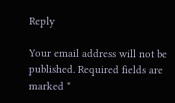Reply

Your email address will not be published. Required fields are marked *